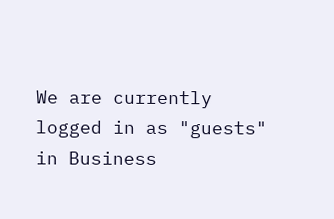We are currently logged in as "guests" in Business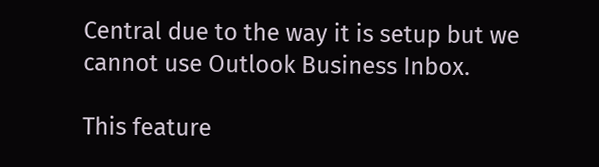Central due to the way it is setup but we cannot use Outlook Business Inbox.

This feature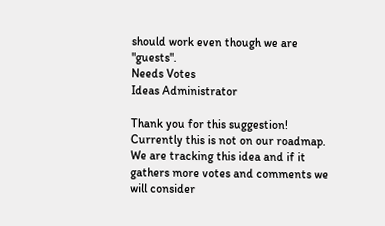should work even though we are "guests".
Needs Votes
Ideas Administrator

Thank you for this suggestion! Currently this is not on our roadmap. We are tracking this idea and if it gathers more votes and comments we will consider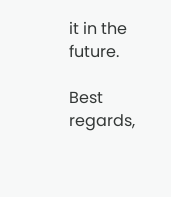it in the future.

Best regards,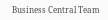Business Central Team